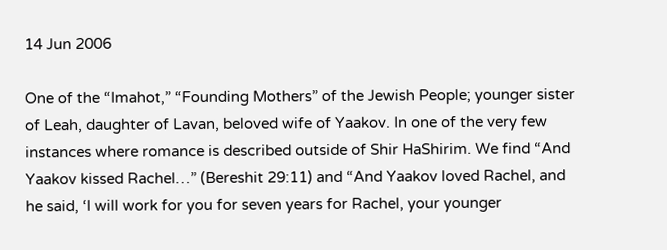14 Jun 2006

One of the “Imahot,” “Founding Mothers” of the Jewish People; younger sister of Leah, daughter of Lavan, beloved wife of Yaakov. In one of the very few instances where romance is described outside of Shir HaShirim. We find “And Yaakov kissed Rachel…” (Bereshit 29:11) and “And Yaakov loved Rachel, and he said, ‘I will work for you for seven years for Rachel, your younger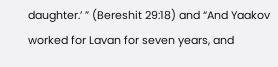daughter.’ ” (Bereshit 29:18) and “And Yaakov worked for Lavan for seven years, and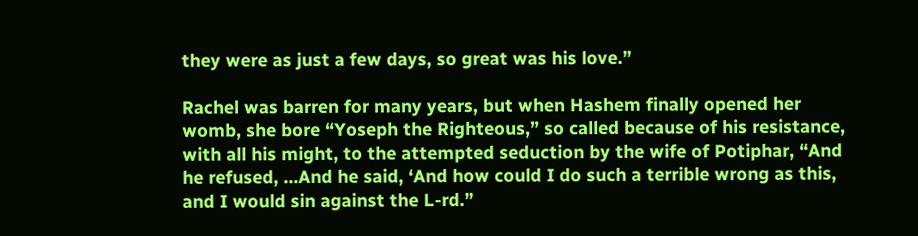they were as just a few days, so great was his love.”

Rachel was barren for many years, but when Hashem finally opened her womb, she bore “Yoseph the Righteous,” so called because of his resistance, with all his might, to the attempted seduction by the wife of Potiphar, “And he refused, …And he said, ‘And how could I do such a terrible wrong as this, and I would sin against the L-rd.”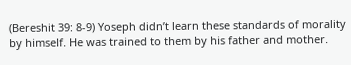(Bereshit 39: 8-9) Yoseph didn’t learn these standards of morality by himself. He was trained to them by his father and mother.